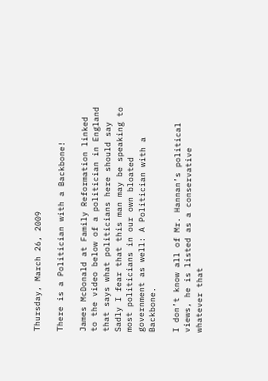Thursday, March 26, 2009

There is a Politician with a Backbone!

James McDonald at Family Reformation linked to the video below of a politician in England that says what politicians here should say Sadly I fear that this man may be speaking to most politicians in our own bloated government as well: A Politician with a Backbone.

I don’t know all of Mr. Hannan’s political views, he is listed as a conservative whatever that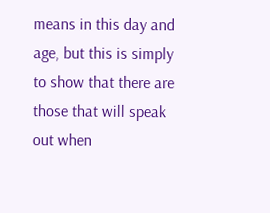means in this day and age, but this is simply to show that there are those that will speak out when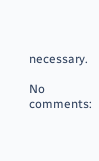necessary.

No comments: